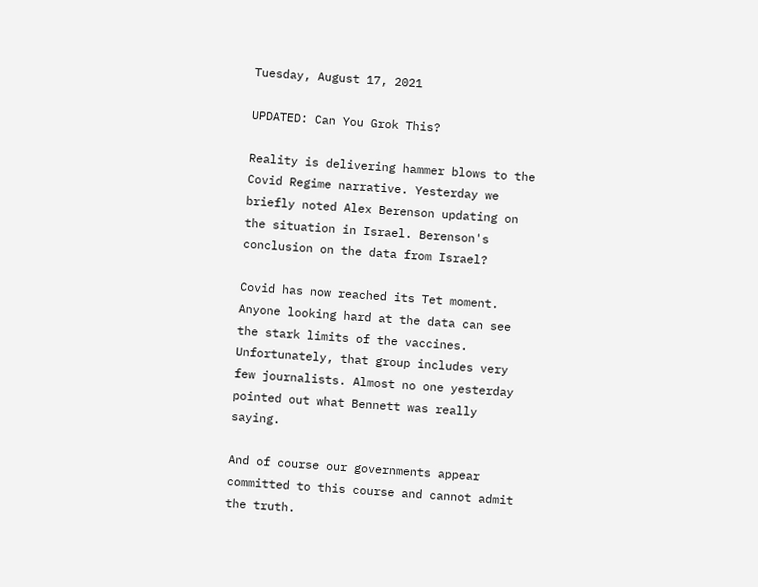Tuesday, August 17, 2021

UPDATED: Can You Grok This?

Reality is delivering hammer blows to the Covid Regime narrative. Yesterday we briefly noted Alex Berenson updating on the situation in Israel. Berenson's conclusion on the data from Israel?

Covid has now reached its Tet moment. Anyone looking hard at the data can see the stark limits of the vaccines. Unfortunately, that group includes very few journalists. Almost no one yesterday pointed out what Bennett was really saying.

And of course our governments appear committed to this course and cannot admit the truth.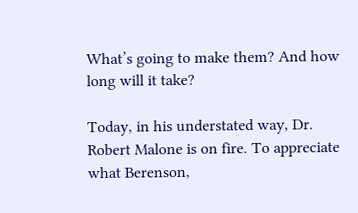What’s going to make them? And how long will it take?

Today, in his understated way, Dr. Robert Malone is on fire. To appreciate what Berenson,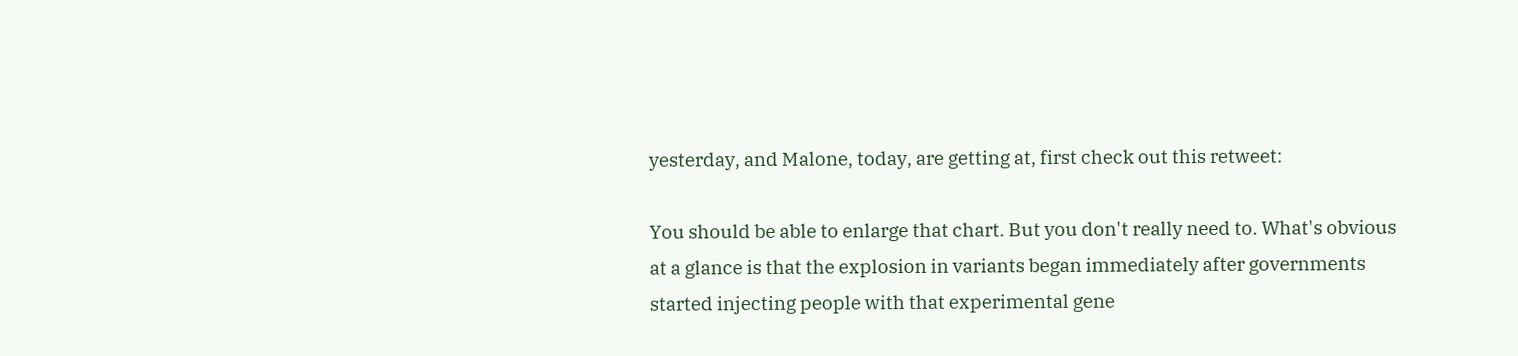yesterday, and Malone, today, are getting at, first check out this retweet:

You should be able to enlarge that chart. But you don't really need to. What's obvious at a glance is that the explosion in variants began immediately after governments started injecting people with that experimental gene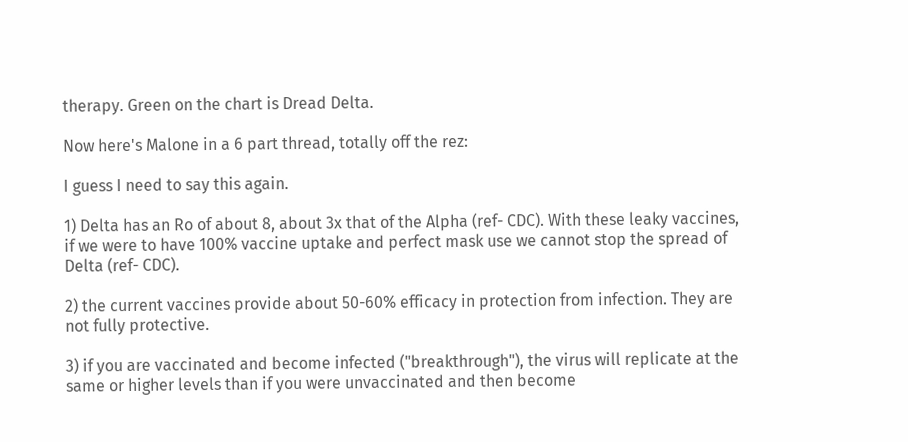therapy. Green on the chart is Dread Delta.

Now here's Malone in a 6 part thread, totally off the rez:

I guess I need to say this again.

1) Delta has an Ro of about 8, about 3x that of the Alpha (ref- CDC). With these leaky vaccines, if we were to have 100% vaccine uptake and perfect mask use we cannot stop the spread of Delta (ref- CDC).

2) the current vaccines provide about 50-60% efficacy in protection from infection. They are not fully protective.

3) if you are vaccinated and become infected ("breakthrough"), the virus will replicate at the same or higher levels than if you were unvaccinated and then become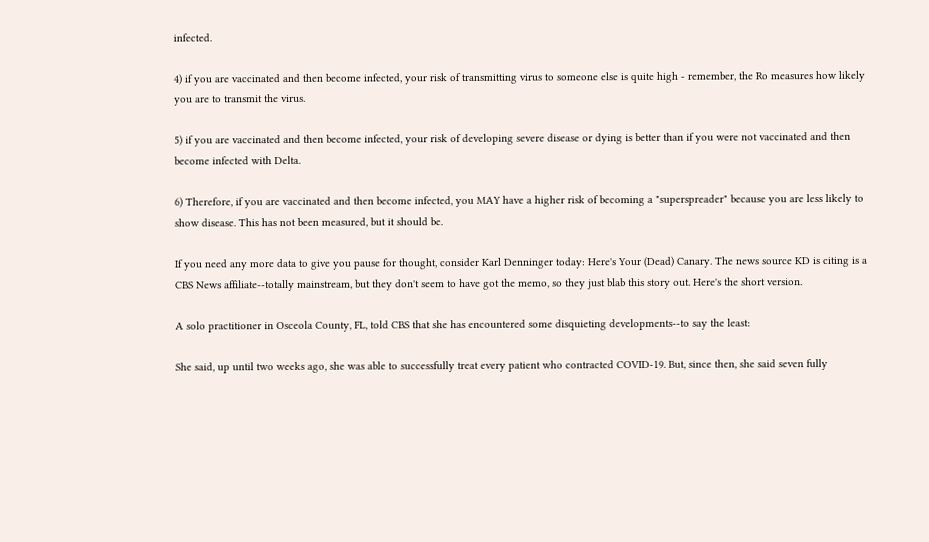infected.

4) if you are vaccinated and then become infected, your risk of transmitting virus to someone else is quite high - remember, the Ro measures how likely you are to transmit the virus.

5) if you are vaccinated and then become infected, your risk of developing severe disease or dying is better than if you were not vaccinated and then become infected with Delta.

6) Therefore, if you are vaccinated and then become infected, you MAY have a higher risk of becoming a "superspreader" because you are less likely to show disease. This has not been measured, but it should be.

If you need any more data to give you pause for thought, consider Karl Denninger today: Here's Your (Dead) Canary. The news source KD is citing is a CBS News affiliate--totally mainstream, but they don't seem to have got the memo, so they just blab this story out. Here's the short version.

A solo practitioner in Osceola County, FL, told CBS that she has encountered some disquieting developments--to say the least:

She said, up until two weeks ago, she was able to successfully treat every patient who contracted COVID-19. But, since then, she said seven fully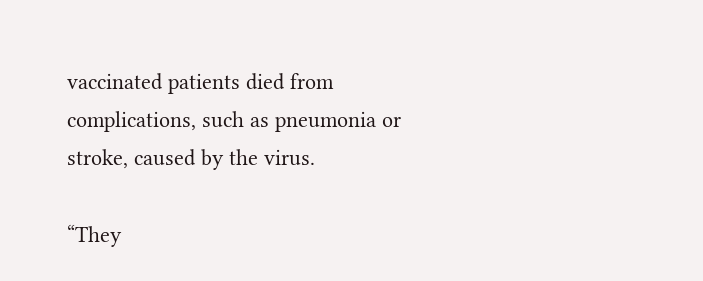vaccinated patients died from complications, such as pneumonia or stroke, caused by the virus.

“They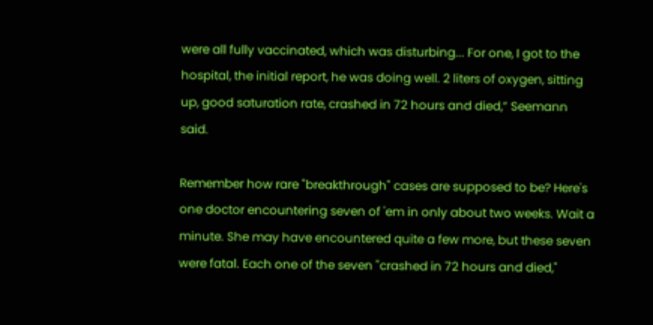were all fully vaccinated, which was disturbing... For one, I got to the hospital, the initial report, he was doing well. 2 liters of oxygen, sitting up, good saturation rate, crashed in 72 hours and died,” Seemann said.

Remember how rare "breakthrough" cases are supposed to be? Here's one doctor encountering seven of 'em in only about two weeks. Wait a minute. She may have encountered quite a few more, but these seven were fatal. Each one of the seven "crashed in 72 hours and died,"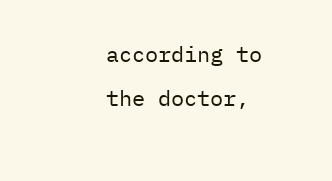according to the doctor,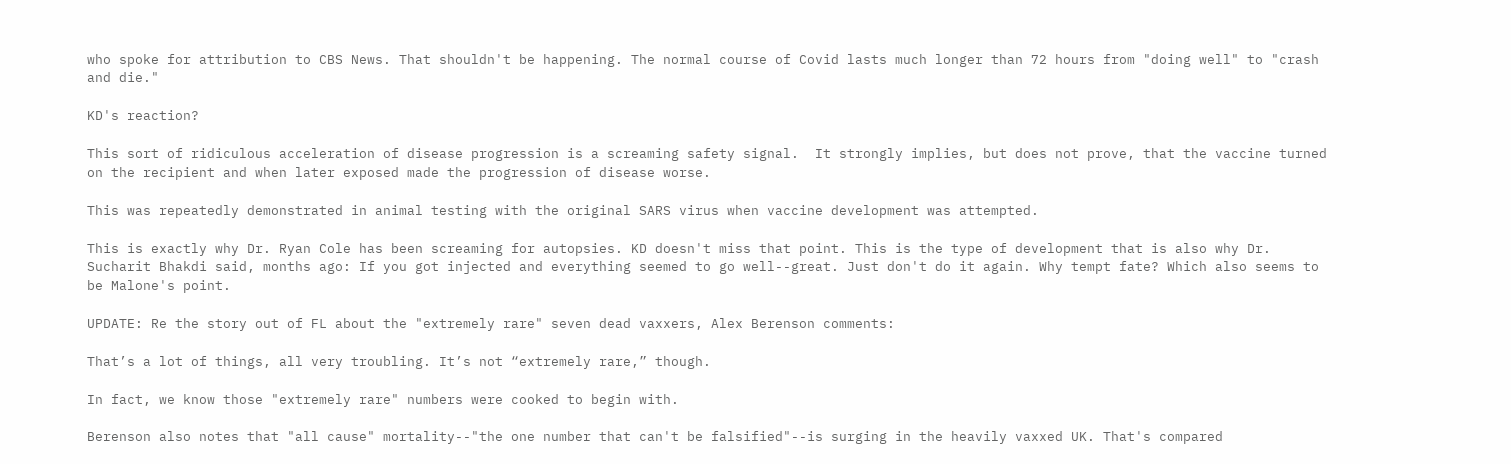who spoke for attribution to CBS News. That shouldn't be happening. The normal course of Covid lasts much longer than 72 hours from "doing well" to "crash and die."

KD's reaction?

This sort of ridiculous acceleration of disease progression is a screaming safety signal.  It strongly implies, but does not prove, that the vaccine turned on the recipient and when later exposed made the progression of disease worse.

This was repeatedly demonstrated in animal testing with the original SARS virus when vaccine development was attempted.

This is exactly why Dr. Ryan Cole has been screaming for autopsies. KD doesn't miss that point. This is the type of development that is also why Dr. Sucharit Bhakdi said, months ago: If you got injected and everything seemed to go well--great. Just don't do it again. Why tempt fate? Which also seems to be Malone's point.

UPDATE: Re the story out of FL about the "extremely rare" seven dead vaxxers, Alex Berenson comments:

That’s a lot of things, all very troubling. It’s not “extremely rare,” though.

In fact, we know those "extremely rare" numbers were cooked to begin with.

Berenson also notes that "all cause" mortality--"the one number that can't be falsified"--is surging in the heavily vaxxed UK. That's compared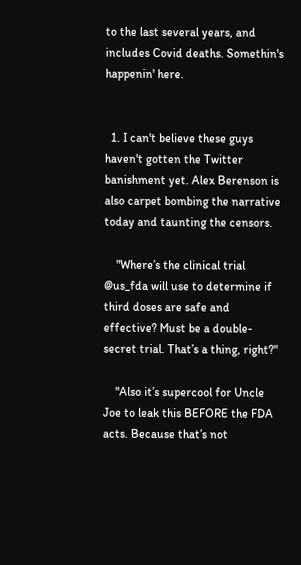to the last several years, and includes Covid deaths. Somethin's happenin' here.


  1. I can't believe these guys haven't gotten the Twitter banishment yet. Alex Berenson is also carpet bombing the narrative today and taunting the censors.

    "Where’s the clinical trial @us_fda will use to determine if third doses are safe and effective? Must be a double-secret trial. That’s a thing, right?"

    "Also it’s supercool for Uncle Joe to leak this BEFORE the FDA acts. Because that’s not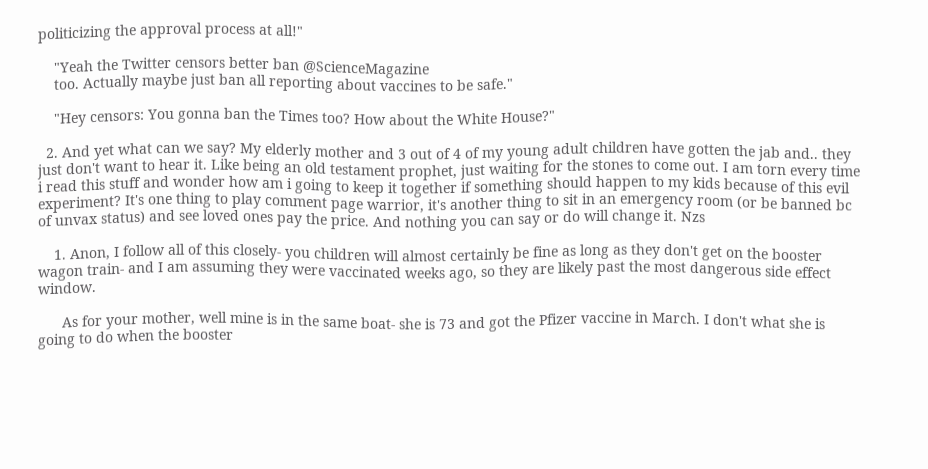politicizing the approval process at all!"

    "Yeah the Twitter censors better ban @ScienceMagazine
    too. Actually maybe just ban all reporting about vaccines to be safe."

    "Hey censors: You gonna ban the Times too? How about the White House?"

  2. And yet what can we say? My elderly mother and 3 out of 4 of my young adult children have gotten the jab and.. they just don't want to hear it. Like being an old testament prophet, just waiting for the stones to come out. I am torn every time i read this stuff and wonder how am i going to keep it together if something should happen to my kids because of this evil experiment? It's one thing to play comment page warrior, it's another thing to sit in an emergency room (or be banned bc of unvax status) and see loved ones pay the price. And nothing you can say or do will change it. Nzs

    1. Anon, I follow all of this closely- you children will almost certainly be fine as long as they don't get on the booster wagon train- and I am assuming they were vaccinated weeks ago, so they are likely past the most dangerous side effect window.

      As for your mother, well mine is in the same boat- she is 73 and got the Pfizer vaccine in March. I don't what she is going to do when the booster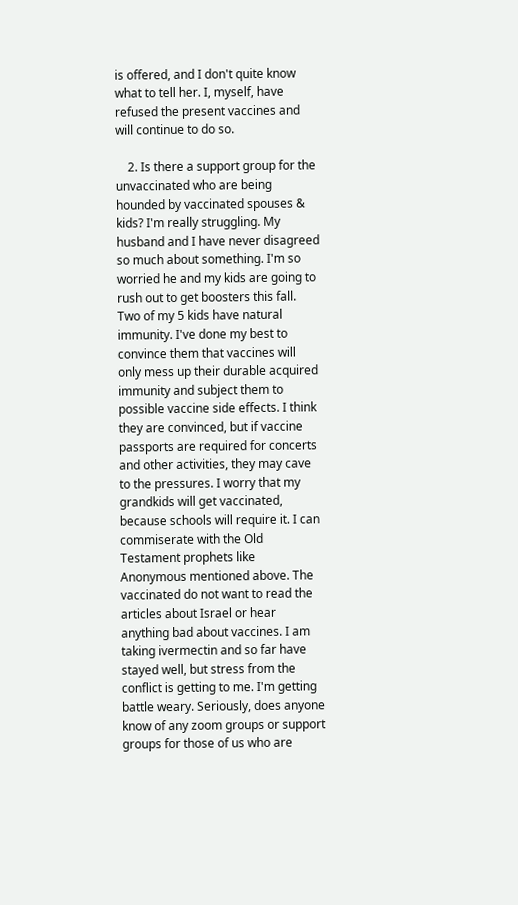is offered, and I don't quite know what to tell her. I, myself, have refused the present vaccines and will continue to do so.

    2. Is there a support group for the unvaccinated who are being hounded by vaccinated spouses & kids? I'm really struggling. My husband and I have never disagreed so much about something. I'm so worried he and my kids are going to rush out to get boosters this fall. Two of my 5 kids have natural immunity. I've done my best to convince them that vaccines will only mess up their durable acquired immunity and subject them to possible vaccine side effects. I think they are convinced, but if vaccine passports are required for concerts and other activities, they may cave to the pressures. I worry that my grandkids will get vaccinated, because schools will require it. I can commiserate with the Old Testament prophets like Anonymous mentioned above. The vaccinated do not want to read the articles about Israel or hear anything bad about vaccines. I am taking ivermectin and so far have stayed well, but stress from the conflict is getting to me. I'm getting battle weary. Seriously, does anyone know of any zoom groups or support groups for those of us who are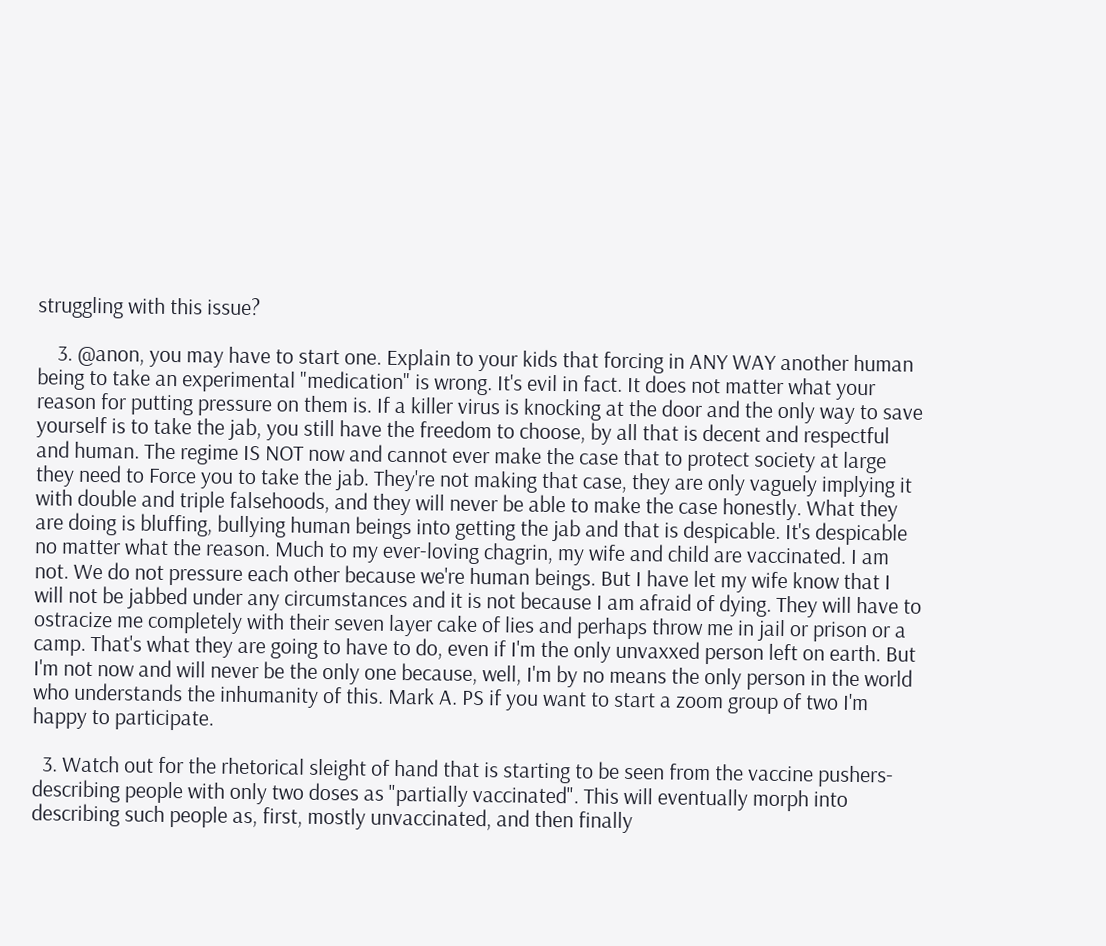struggling with this issue?

    3. @anon, you may have to start one. Explain to your kids that forcing in ANY WAY another human being to take an experimental "medication" is wrong. It's evil in fact. It does not matter what your reason for putting pressure on them is. If a killer virus is knocking at the door and the only way to save yourself is to take the jab, you still have the freedom to choose, by all that is decent and respectful and human. The regime IS NOT now and cannot ever make the case that to protect society at large they need to Force you to take the jab. They're not making that case, they are only vaguely implying it with double and triple falsehoods, and they will never be able to make the case honestly. What they are doing is bluffing, bullying human beings into getting the jab and that is despicable. It's despicable no matter what the reason. Much to my ever-loving chagrin, my wife and child are vaccinated. I am not. We do not pressure each other because we're human beings. But I have let my wife know that I will not be jabbed under any circumstances and it is not because I am afraid of dying. They will have to ostracize me completely with their seven layer cake of lies and perhaps throw me in jail or prison or a camp. That's what they are going to have to do, even if I'm the only unvaxxed person left on earth. But I'm not now and will never be the only one because, well, I'm by no means the only person in the world who understands the inhumanity of this. Mark A. PS if you want to start a zoom group of two I'm happy to participate.

  3. Watch out for the rhetorical sleight of hand that is starting to be seen from the vaccine pushers- describing people with only two doses as "partially vaccinated". This will eventually morph into describing such people as, first, mostly unvaccinated, and then finally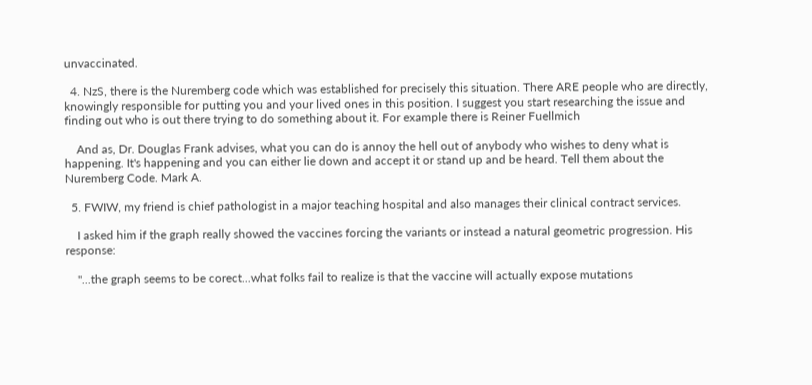unvaccinated.

  4. NzS, there is the Nuremberg code which was established for precisely this situation. There ARE people who are directly, knowingly responsible for putting you and your lived ones in this position. I suggest you start researching the issue and finding out who is out there trying to do something about it. For example there is Reiner Fuellmich

    And as, Dr. Douglas Frank advises, what you can do is annoy the hell out of anybody who wishes to deny what is happening. It's happening and you can either lie down and accept it or stand up and be heard. Tell them about the Nuremberg Code. Mark A.

  5. FWIW, my friend is chief pathologist in a major teaching hospital and also manages their clinical contract services.

    I asked him if the graph really showed the vaccines forcing the variants or instead a natural geometric progression. His response:

    "...the graph seems to be corect...what folks fail to realize is that the vaccine will actually expose mutations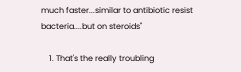much faster...similar to antibiotic resist bacteria....but on steroids"

    1. That's the really troubling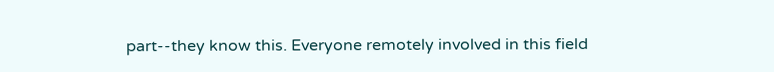part--they know this. Everyone remotely involved in this field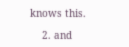knows this.

    2. and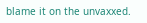blame it on the unvaxxed.